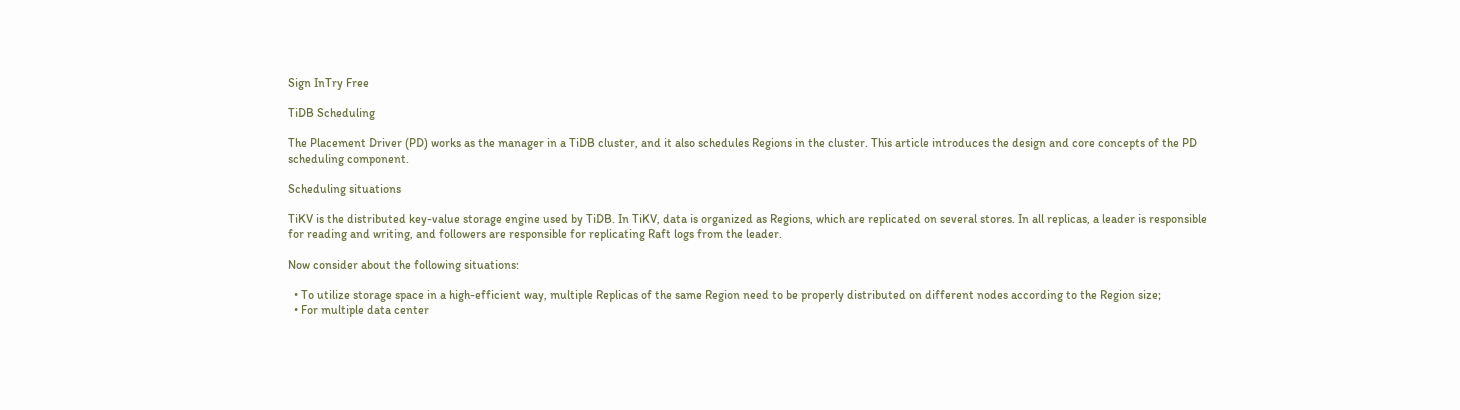Sign InTry Free

TiDB Scheduling

The Placement Driver (PD) works as the manager in a TiDB cluster, and it also schedules Regions in the cluster. This article introduces the design and core concepts of the PD scheduling component.

Scheduling situations

TiKV is the distributed key-value storage engine used by TiDB. In TiKV, data is organized as Regions, which are replicated on several stores. In all replicas, a leader is responsible for reading and writing, and followers are responsible for replicating Raft logs from the leader.

Now consider about the following situations:

  • To utilize storage space in a high-efficient way, multiple Replicas of the same Region need to be properly distributed on different nodes according to the Region size;
  • For multiple data center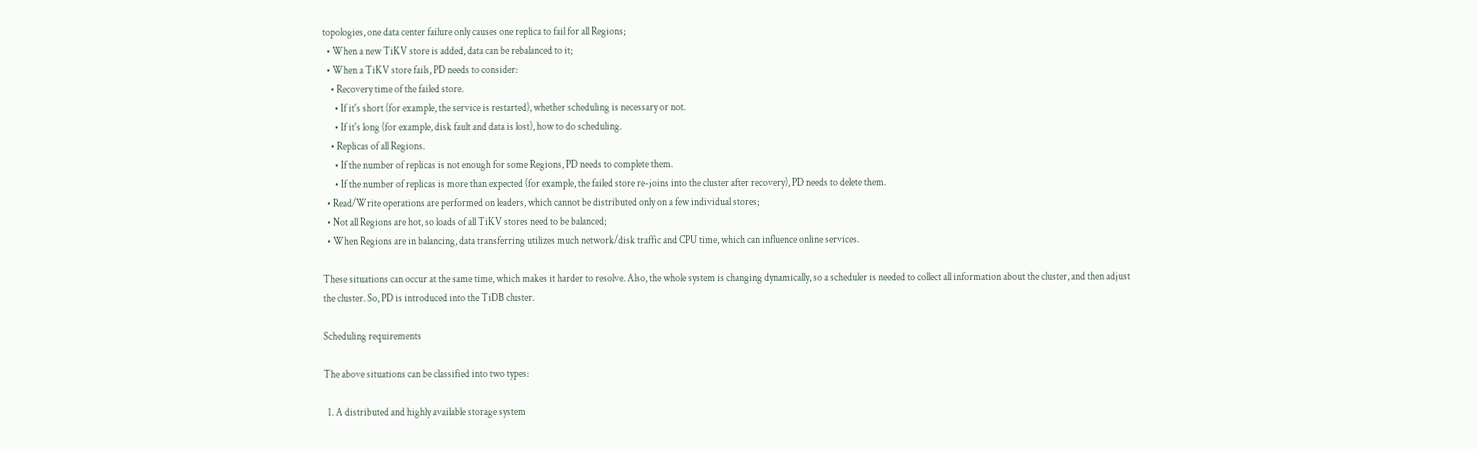topologies, one data center failure only causes one replica to fail for all Regions;
  • When a new TiKV store is added, data can be rebalanced to it;
  • When a TiKV store fails, PD needs to consider:
    • Recovery time of the failed store.
      • If it's short (for example, the service is restarted), whether scheduling is necessary or not.
      • If it's long (for example, disk fault and data is lost), how to do scheduling.
    • Replicas of all Regions.
      • If the number of replicas is not enough for some Regions, PD needs to complete them.
      • If the number of replicas is more than expected (for example, the failed store re-joins into the cluster after recovery), PD needs to delete them.
  • Read/Write operations are performed on leaders, which cannot be distributed only on a few individual stores;
  • Not all Regions are hot, so loads of all TiKV stores need to be balanced;
  • When Regions are in balancing, data transferring utilizes much network/disk traffic and CPU time, which can influence online services.

These situations can occur at the same time, which makes it harder to resolve. Also, the whole system is changing dynamically, so a scheduler is needed to collect all information about the cluster, and then adjust the cluster. So, PD is introduced into the TiDB cluster.

Scheduling requirements

The above situations can be classified into two types:

  1. A distributed and highly available storage system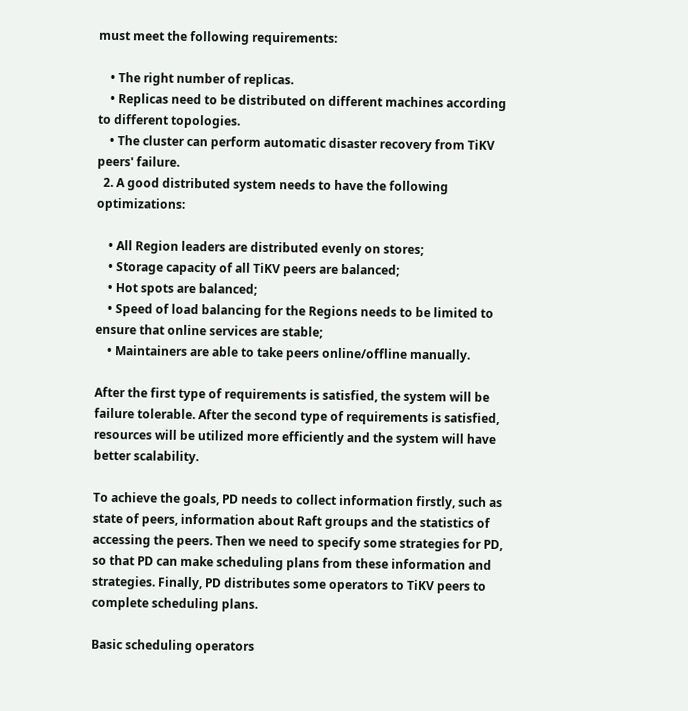must meet the following requirements:

    • The right number of replicas.
    • Replicas need to be distributed on different machines according to different topologies.
    • The cluster can perform automatic disaster recovery from TiKV peers' failure.
  2. A good distributed system needs to have the following optimizations:

    • All Region leaders are distributed evenly on stores;
    • Storage capacity of all TiKV peers are balanced;
    • Hot spots are balanced;
    • Speed of load balancing for the Regions needs to be limited to ensure that online services are stable;
    • Maintainers are able to take peers online/offline manually.

After the first type of requirements is satisfied, the system will be failure tolerable. After the second type of requirements is satisfied, resources will be utilized more efficiently and the system will have better scalability.

To achieve the goals, PD needs to collect information firstly, such as state of peers, information about Raft groups and the statistics of accessing the peers. Then we need to specify some strategies for PD, so that PD can make scheduling plans from these information and strategies. Finally, PD distributes some operators to TiKV peers to complete scheduling plans.

Basic scheduling operators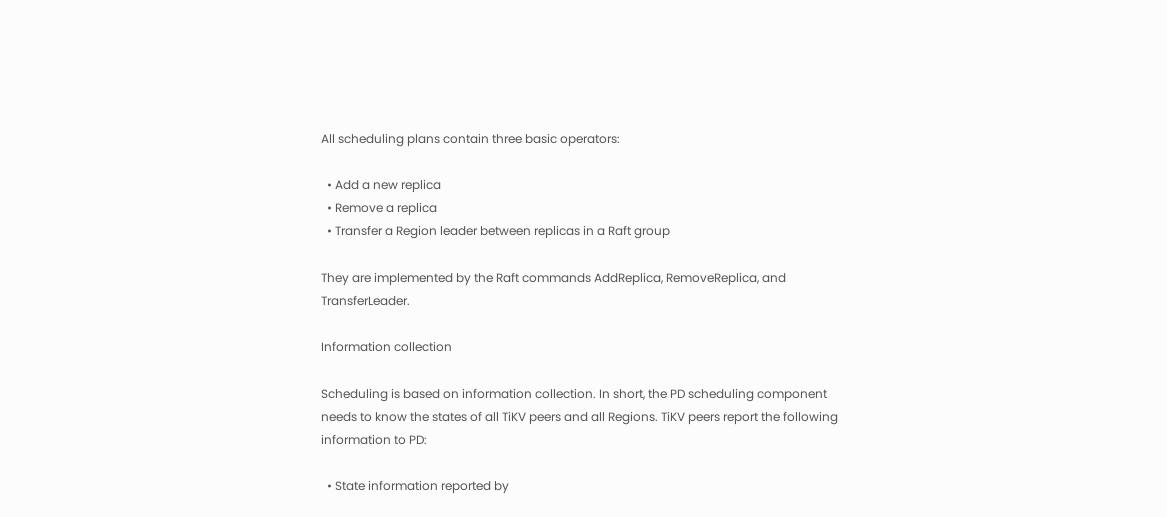All scheduling plans contain three basic operators:

  • Add a new replica
  • Remove a replica
  • Transfer a Region leader between replicas in a Raft group

They are implemented by the Raft commands AddReplica, RemoveReplica, and TransferLeader.

Information collection

Scheduling is based on information collection. In short, the PD scheduling component needs to know the states of all TiKV peers and all Regions. TiKV peers report the following information to PD:

  • State information reported by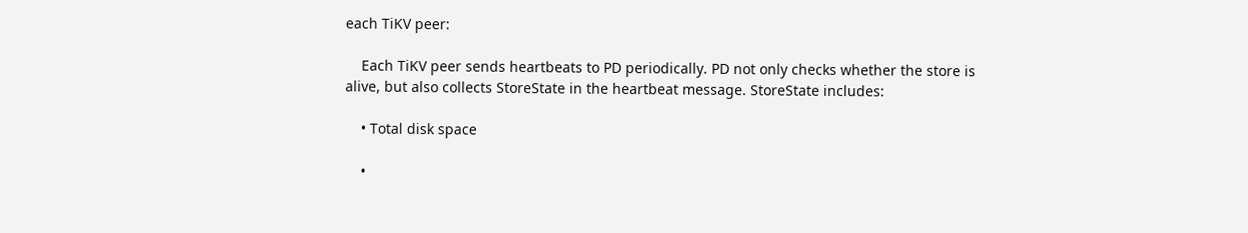each TiKV peer:

    Each TiKV peer sends heartbeats to PD periodically. PD not only checks whether the store is alive, but also collects StoreState in the heartbeat message. StoreState includes:

    • Total disk space

    •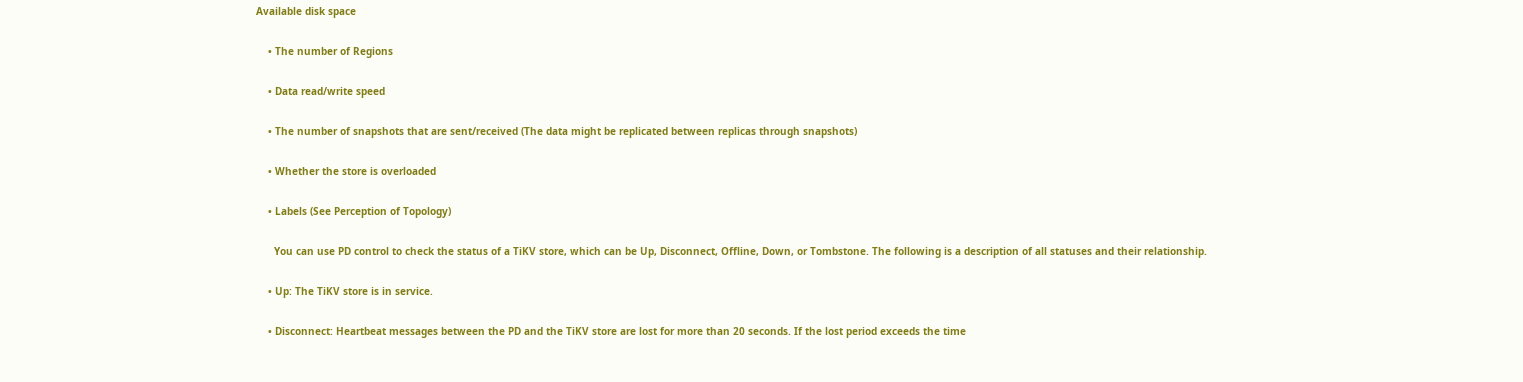Available disk space

    • The number of Regions

    • Data read/write speed

    • The number of snapshots that are sent/received (The data might be replicated between replicas through snapshots)

    • Whether the store is overloaded

    • Labels (See Perception of Topology)

      You can use PD control to check the status of a TiKV store, which can be Up, Disconnect, Offline, Down, or Tombstone. The following is a description of all statuses and their relationship.

    • Up: The TiKV store is in service.

    • Disconnect: Heartbeat messages between the PD and the TiKV store are lost for more than 20 seconds. If the lost period exceeds the time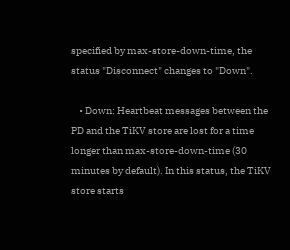specified by max-store-down-time, the status "Disconnect" changes to "Down".

    • Down: Heartbeat messages between the PD and the TiKV store are lost for a time longer than max-store-down-time (30 minutes by default). In this status, the TiKV store starts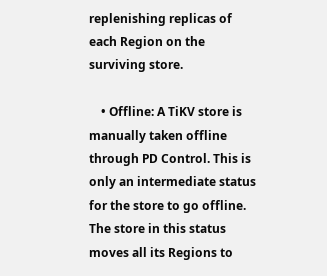replenishing replicas of each Region on the surviving store.

    • Offline: A TiKV store is manually taken offline through PD Control. This is only an intermediate status for the store to go offline. The store in this status moves all its Regions to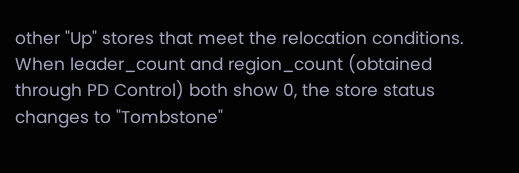other "Up" stores that meet the relocation conditions. When leader_count and region_count (obtained through PD Control) both show 0, the store status changes to "Tombstone"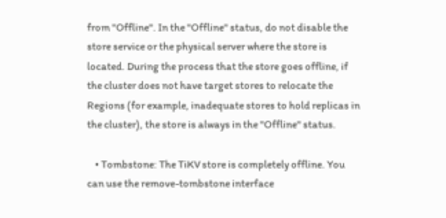from "Offline". In the "Offline" status, do not disable the store service or the physical server where the store is located. During the process that the store goes offline, if the cluster does not have target stores to relocate the Regions (for example, inadequate stores to hold replicas in the cluster), the store is always in the "Offline" status.

    • Tombstone: The TiKV store is completely offline. You can use the remove-tombstone interface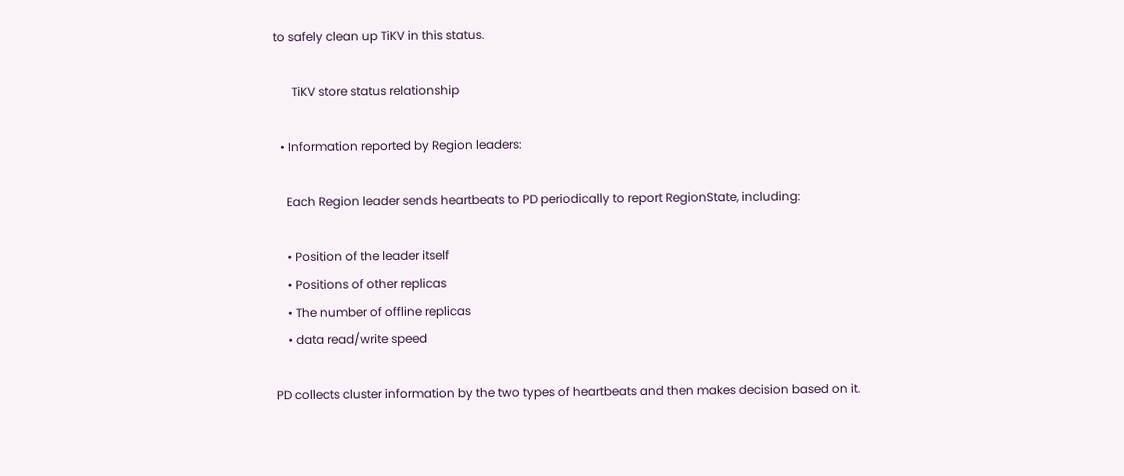to safely clean up TiKV in this status.

      TiKV store status relationship

  • Information reported by Region leaders:

    Each Region leader sends heartbeats to PD periodically to report RegionState, including:

    • Position of the leader itself
    • Positions of other replicas
    • The number of offline replicas
    • data read/write speed

PD collects cluster information by the two types of heartbeats and then makes decision based on it.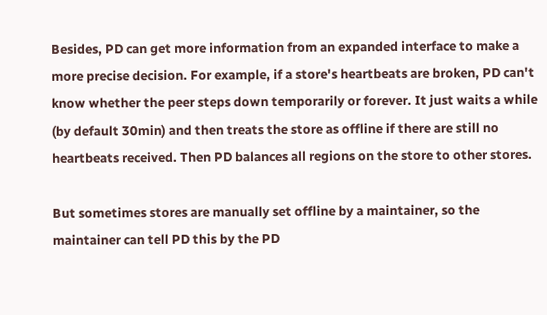Besides, PD can get more information from an expanded interface to make a more precise decision. For example, if a store's heartbeats are broken, PD can't know whether the peer steps down temporarily or forever. It just waits a while (by default 30min) and then treats the store as offline if there are still no heartbeats received. Then PD balances all regions on the store to other stores.

But sometimes stores are manually set offline by a maintainer, so the maintainer can tell PD this by the PD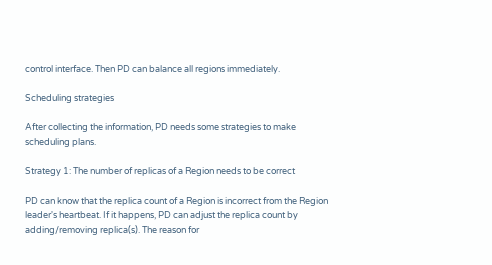control interface. Then PD can balance all regions immediately.

Scheduling strategies

After collecting the information, PD needs some strategies to make scheduling plans.

Strategy 1: The number of replicas of a Region needs to be correct

PD can know that the replica count of a Region is incorrect from the Region leader's heartbeat. If it happens, PD can adjust the replica count by adding/removing replica(s). The reason for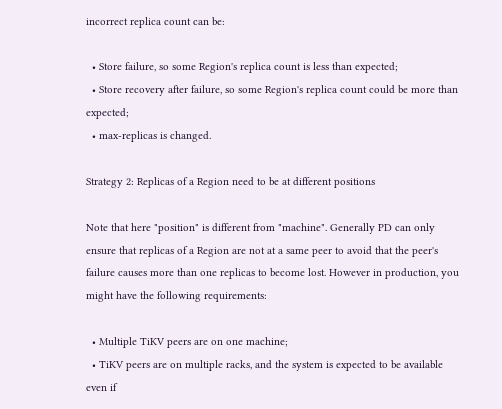incorrect replica count can be:

  • Store failure, so some Region's replica count is less than expected;
  • Store recovery after failure, so some Region's replica count could be more than expected;
  • max-replicas is changed.

Strategy 2: Replicas of a Region need to be at different positions

Note that here "position" is different from "machine". Generally PD can only ensure that replicas of a Region are not at a same peer to avoid that the peer's failure causes more than one replicas to become lost. However in production, you might have the following requirements:

  • Multiple TiKV peers are on one machine;
  • TiKV peers are on multiple racks, and the system is expected to be available even if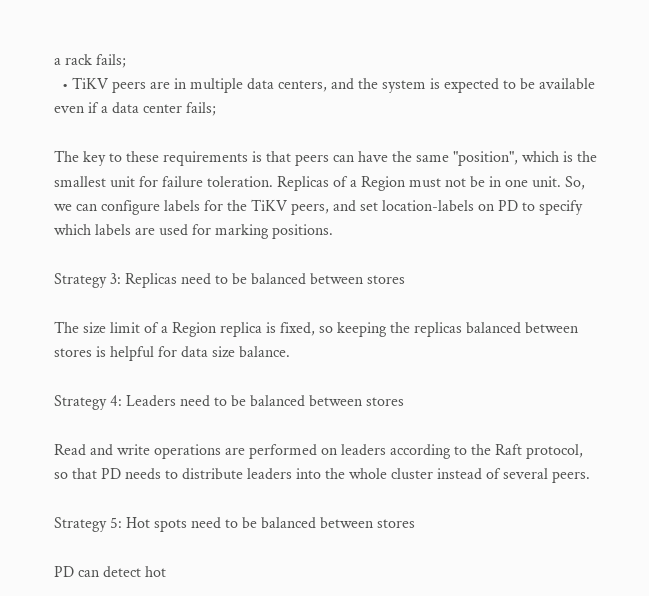a rack fails;
  • TiKV peers are in multiple data centers, and the system is expected to be available even if a data center fails;

The key to these requirements is that peers can have the same "position", which is the smallest unit for failure toleration. Replicas of a Region must not be in one unit. So, we can configure labels for the TiKV peers, and set location-labels on PD to specify which labels are used for marking positions.

Strategy 3: Replicas need to be balanced between stores

The size limit of a Region replica is fixed, so keeping the replicas balanced between stores is helpful for data size balance.

Strategy 4: Leaders need to be balanced between stores

Read and write operations are performed on leaders according to the Raft protocol, so that PD needs to distribute leaders into the whole cluster instead of several peers.

Strategy 5: Hot spots need to be balanced between stores

PD can detect hot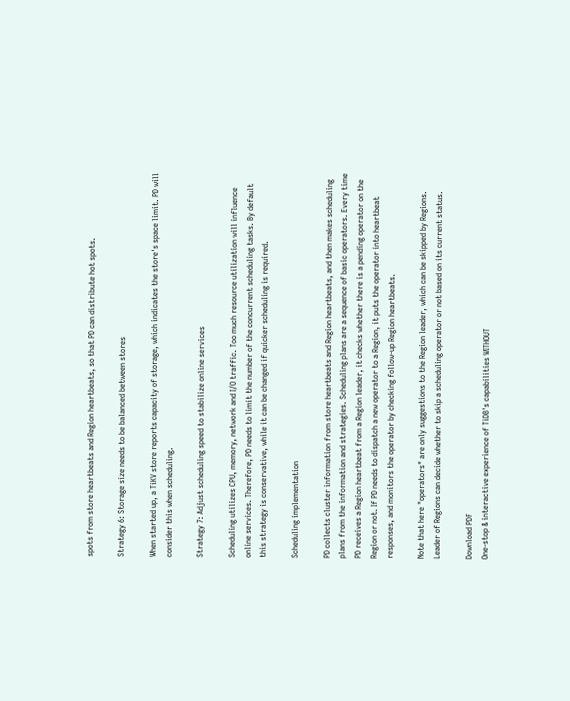spots from store heartbeats and Region heartbeats, so that PD can distribute hot spots.

Strategy 6: Storage size needs to be balanced between stores

When started up, a TiKV store reports capacity of storage, which indicates the store's space limit. PD will consider this when scheduling.

Strategy 7: Adjust scheduling speed to stabilize online services

Scheduling utilizes CPU, memory, network and I/O traffic. Too much resource utilization will influence online services. Therefore, PD needs to limit the number of the concurrent scheduling tasks. By default this strategy is conservative, while it can be changed if quicker scheduling is required.

Scheduling implementation

PD collects cluster information from store heartbeats and Region heartbeats, and then makes scheduling plans from the information and strategies. Scheduling plans are a sequence of basic operators. Every time PD receives a Region heartbeat from a Region leader, it checks whether there is a pending operator on the Region or not. If PD needs to dispatch a new operator to a Region, it puts the operator into heartbeat responses, and monitors the operator by checking follow-up Region heartbeats.

Note that here "operators" are only suggestions to the Region leader, which can be skipped by Regions. Leader of Regions can decide whether to skip a scheduling operator or not based on its current status.

Download PDF
One-stop & interactive experience of TiDB's capabilities WITHOUT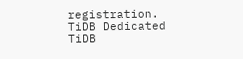registration.
TiDB Dedicated
TiDB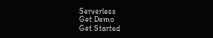Serverless
Get Demo
Get Started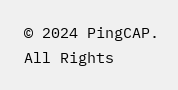© 2024 PingCAP. All Rights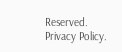Reserved.
Privacy Policy.